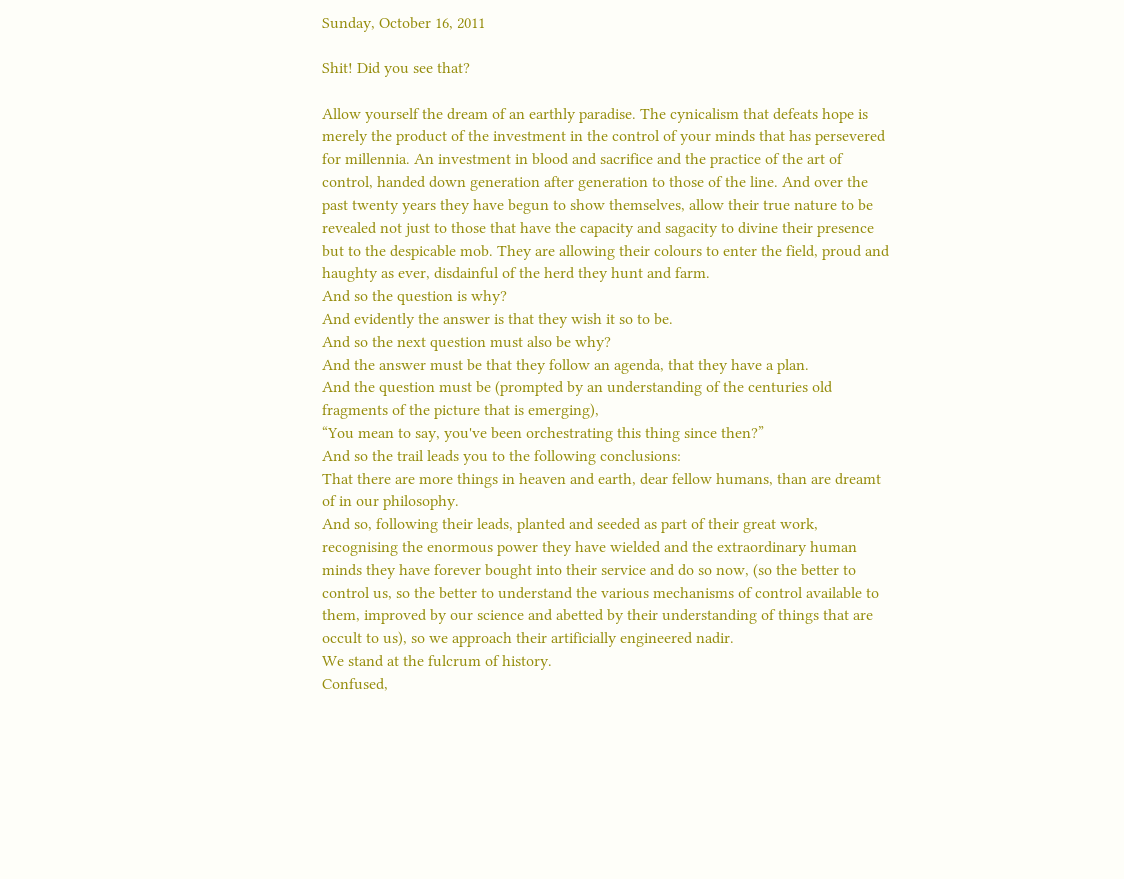Sunday, October 16, 2011

Shit! Did you see that?

Allow yourself the dream of an earthly paradise. The cynicalism that defeats hope is merely the product of the investment in the control of your minds that has persevered for millennia. An investment in blood and sacrifice and the practice of the art of control, handed down generation after generation to those of the line. And over the past twenty years they have begun to show themselves, allow their true nature to be revealed not just to those that have the capacity and sagacity to divine their presence but to the despicable mob. They are allowing their colours to enter the field, proud and haughty as ever, disdainful of the herd they hunt and farm.
And so the question is why?
And evidently the answer is that they wish it so to be.
And so the next question must also be why?
And the answer must be that they follow an agenda, that they have a plan.
And the question must be (prompted by an understanding of the centuries old fragments of the picture that is emerging),
“You mean to say, you've been orchestrating this thing since then?”
And so the trail leads you to the following conclusions:
That there are more things in heaven and earth, dear fellow humans, than are dreamt of in our philosophy.
And so, following their leads, planted and seeded as part of their great work, recognising the enormous power they have wielded and the extraordinary human minds they have forever bought into their service and do so now, (so the better to control us, so the better to understand the various mechanisms of control available to them, improved by our science and abetted by their understanding of things that are occult to us), so we approach their artificially engineered nadir.
We stand at the fulcrum of history.
Confused,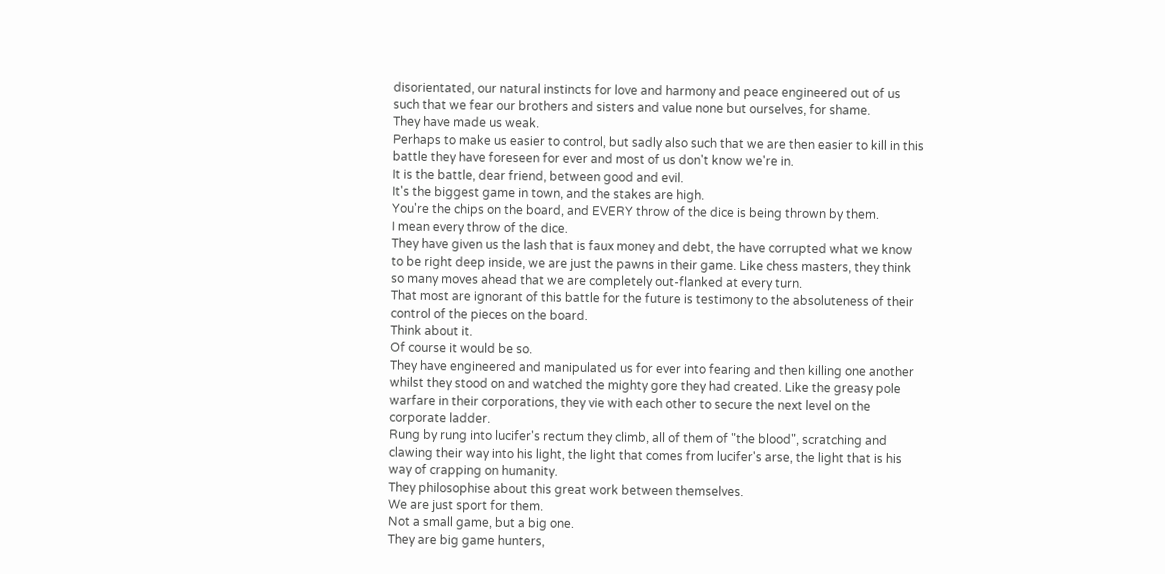disorientated, our natural instincts for love and harmony and peace engineered out of us such that we fear our brothers and sisters and value none but ourselves, for shame.
They have made us weak.
Perhaps to make us easier to control, but sadly also such that we are then easier to kill in this battle they have foreseen for ever and most of us don't know we're in.
It is the battle, dear friend, between good and evil.
It's the biggest game in town, and the stakes are high.
You're the chips on the board, and EVERY throw of the dice is being thrown by them.
I mean every throw of the dice.
They have given us the lash that is faux money and debt, the have corrupted what we know to be right deep inside, we are just the pawns in their game. Like chess masters, they think so many moves ahead that we are completely out-flanked at every turn.
That most are ignorant of this battle for the future is testimony to the absoluteness of their control of the pieces on the board.
Think about it.
Of course it would be so.
They have engineered and manipulated us for ever into fearing and then killing one another whilst they stood on and watched the mighty gore they had created. Like the greasy pole warfare in their corporations, they vie with each other to secure the next level on the corporate ladder.
Rung by rung into lucifer's rectum they climb, all of them of "the blood", scratching and clawing their way into his light, the light that comes from lucifer's arse, the light that is his way of crapping on humanity.
They philosophise about this great work between themselves.
We are just sport for them.
Not a small game, but a big one.
They are big game hunters,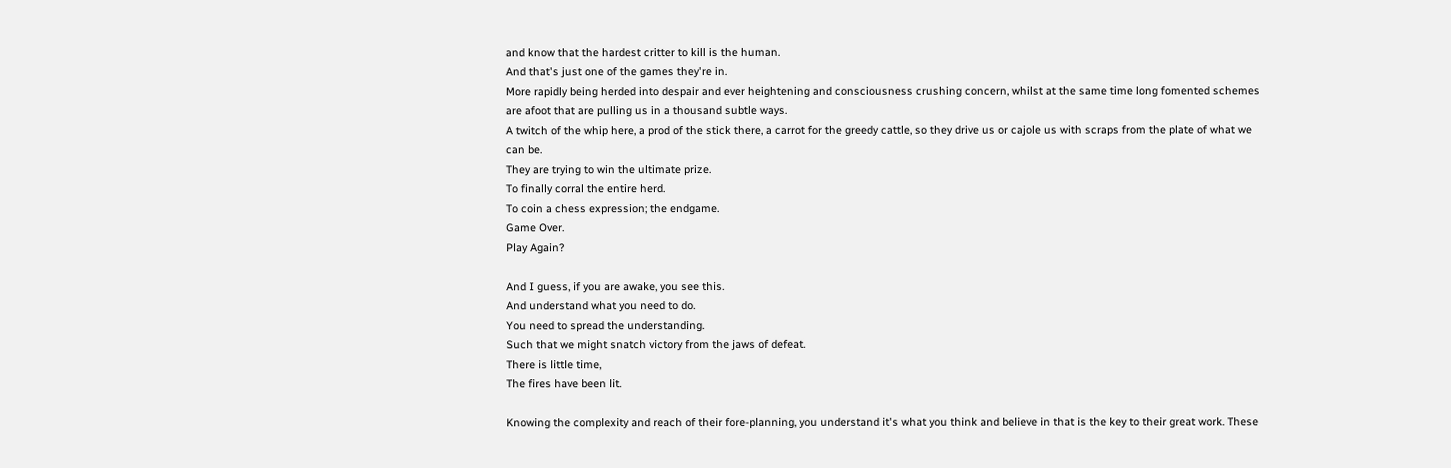and know that the hardest critter to kill is the human.
And that's just one of the games they're in.
More rapidly being herded into despair and ever heightening and consciousness crushing concern, whilst at the same time long fomented schemes are afoot that are pulling us in a thousand subtle ways.
A twitch of the whip here, a prod of the stick there, a carrot for the greedy cattle, so they drive us or cajole us with scraps from the plate of what we can be.
They are trying to win the ultimate prize.
To finally corral the entire herd.
To coin a chess expression; the endgame.
Game Over.
Play Again?

And I guess, if you are awake, you see this.
And understand what you need to do.
You need to spread the understanding.
Such that we might snatch victory from the jaws of defeat.
There is little time,
The fires have been lit.

Knowing the complexity and reach of their fore-planning, you understand it's what you think and believe in that is the key to their great work. These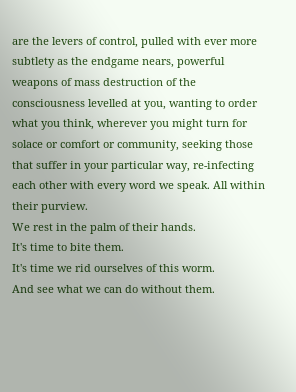are the levers of control, pulled with ever more subtlety as the endgame nears, powerful weapons of mass destruction of the consciousness levelled at you, wanting to order what you think, wherever you might turn for solace or comfort or community, seeking those that suffer in your particular way, re-infecting each other with every word we speak. All within their purview.
We rest in the palm of their hands.
It's time to bite them.
It's time we rid ourselves of this worm.
And see what we can do without them.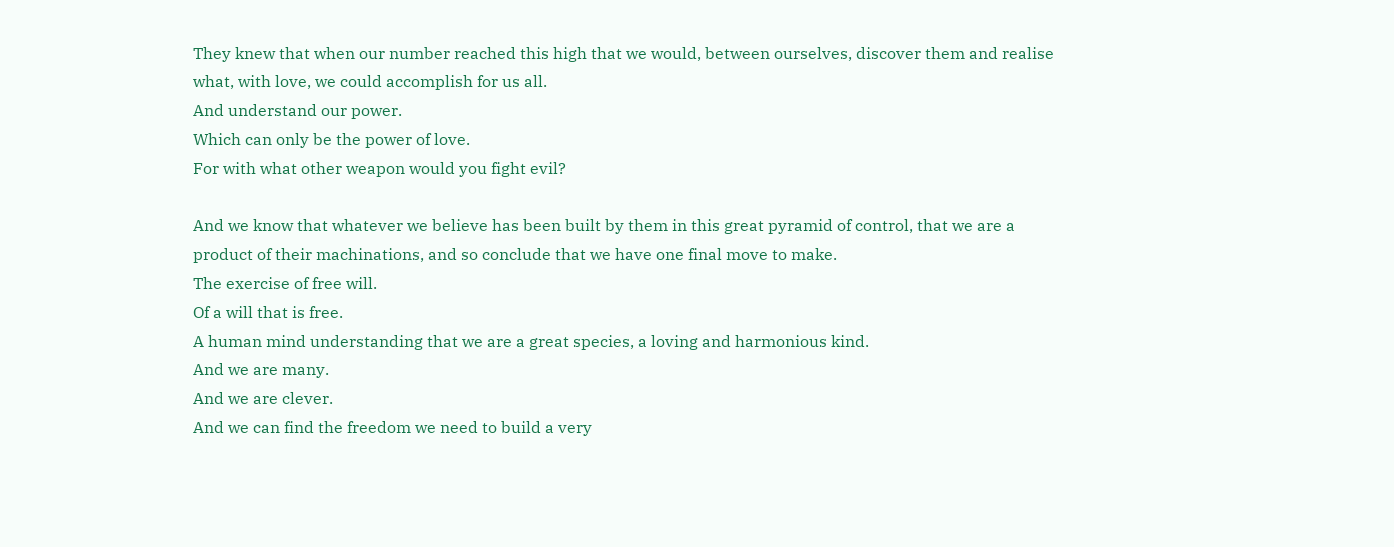They knew that when our number reached this high that we would, between ourselves, discover them and realise what, with love, we could accomplish for us all.
And understand our power.
Which can only be the power of love.
For with what other weapon would you fight evil?

And we know that whatever we believe has been built by them in this great pyramid of control, that we are a product of their machinations, and so conclude that we have one final move to make.
The exercise of free will.
Of a will that is free.
A human mind understanding that we are a great species, a loving and harmonious kind.
And we are many.
And we are clever.
And we can find the freedom we need to build a very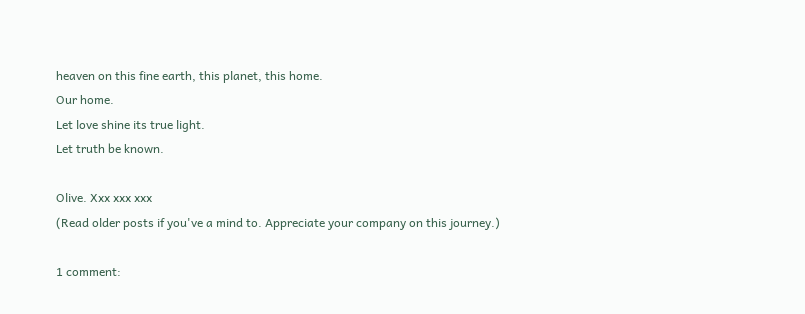heaven on this fine earth, this planet, this home.
Our home.
Let love shine its true light.
Let truth be known.

Olive. Xxx xxx xxx
(Read older posts if you've a mind to. Appreciate your company on this journey.)

1 comment: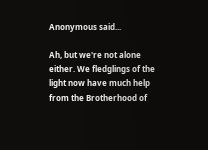Anonymous said...

Ah, but we're not alone either. We fledglings of the light now have much help from the Brotherhood of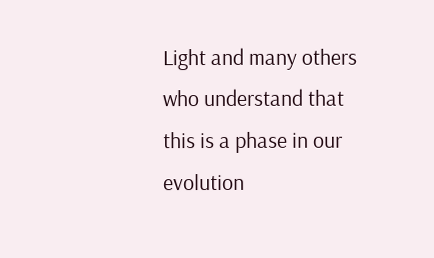Light and many others who understand that this is a phase in our evolution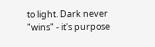to light. Dark never "wins" - it's purpose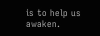is to help us awaken.